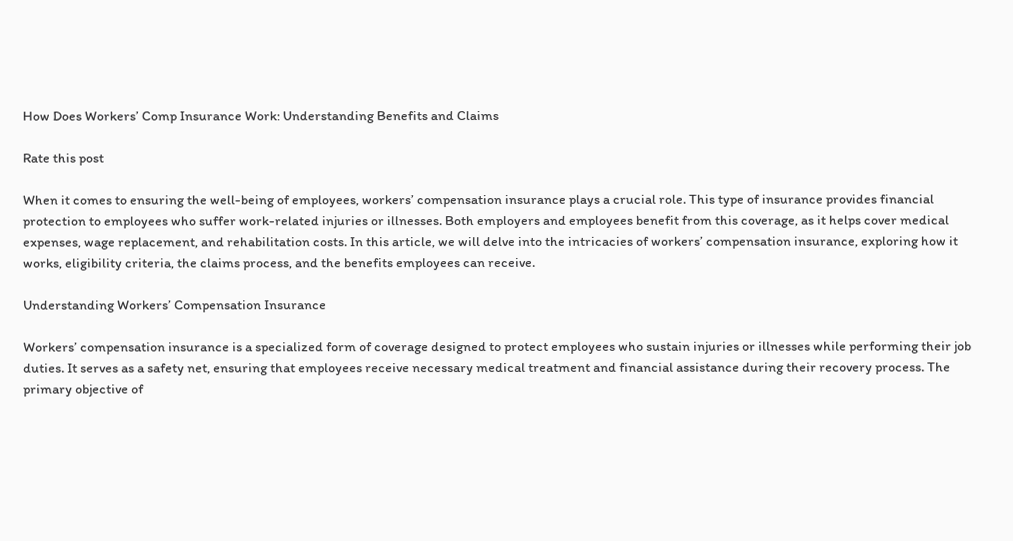How Does Workers’ Comp Insurance Work: Understanding Benefits and Claims

Rate this post

When it comes to ensuring the well-being of employees, workers’ compensation insurance plays a crucial role. This type of insurance provides financial protection to employees who suffer work-related injuries or illnesses. Both employers and employees benefit from this coverage, as it helps cover medical expenses, wage replacement, and rehabilitation costs. In this article, we will delve into the intricacies of workers’ compensation insurance, exploring how it works, eligibility criteria, the claims process, and the benefits employees can receive.

Understanding Workers’ Compensation Insurance

Workers’ compensation insurance is a specialized form of coverage designed to protect employees who sustain injuries or illnesses while performing their job duties. It serves as a safety net, ensuring that employees receive necessary medical treatment and financial assistance during their recovery process. The primary objective of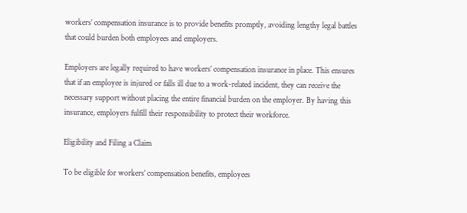workers’ compensation insurance is to provide benefits promptly, avoiding lengthy legal battles that could burden both employees and employers.

Employers are legally required to have workers’ compensation insurance in place. This ensures that if an employee is injured or falls ill due to a work-related incident, they can receive the necessary support without placing the entire financial burden on the employer. By having this insurance, employers fulfill their responsibility to protect their workforce.

Eligibility and Filing a Claim

To be eligible for workers’ compensation benefits, employees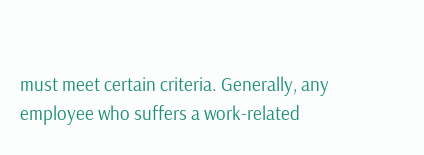must meet certain criteria. Generally, any employee who suffers a work-related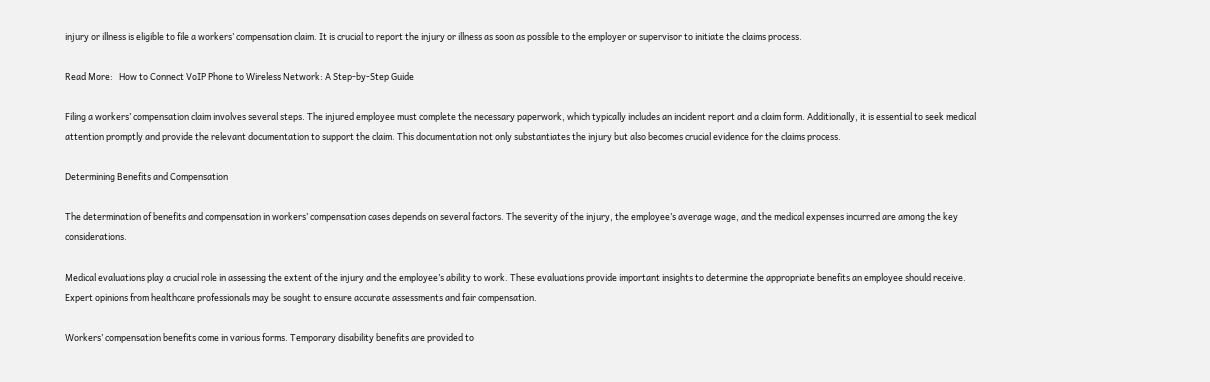injury or illness is eligible to file a workers’ compensation claim. It is crucial to report the injury or illness as soon as possible to the employer or supervisor to initiate the claims process.

Read More:   How to Connect VoIP Phone to Wireless Network: A Step-by-Step Guide

Filing a workers’ compensation claim involves several steps. The injured employee must complete the necessary paperwork, which typically includes an incident report and a claim form. Additionally, it is essential to seek medical attention promptly and provide the relevant documentation to support the claim. This documentation not only substantiates the injury but also becomes crucial evidence for the claims process.

Determining Benefits and Compensation

The determination of benefits and compensation in workers’ compensation cases depends on several factors. The severity of the injury, the employee’s average wage, and the medical expenses incurred are among the key considerations.

Medical evaluations play a crucial role in assessing the extent of the injury and the employee’s ability to work. These evaluations provide important insights to determine the appropriate benefits an employee should receive. Expert opinions from healthcare professionals may be sought to ensure accurate assessments and fair compensation.

Workers’ compensation benefits come in various forms. Temporary disability benefits are provided to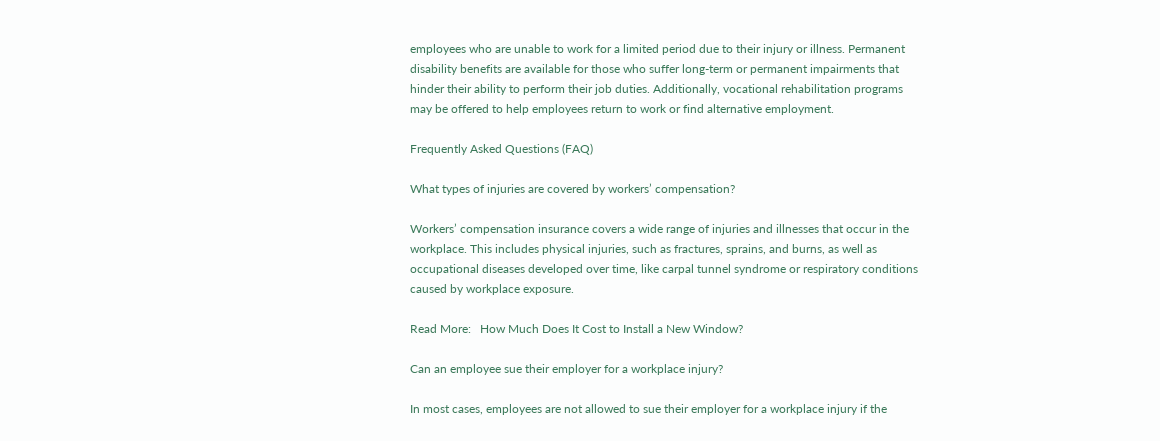employees who are unable to work for a limited period due to their injury or illness. Permanent disability benefits are available for those who suffer long-term or permanent impairments that hinder their ability to perform their job duties. Additionally, vocational rehabilitation programs may be offered to help employees return to work or find alternative employment.

Frequently Asked Questions (FAQ)

What types of injuries are covered by workers’ compensation?

Workers’ compensation insurance covers a wide range of injuries and illnesses that occur in the workplace. This includes physical injuries, such as fractures, sprains, and burns, as well as occupational diseases developed over time, like carpal tunnel syndrome or respiratory conditions caused by workplace exposure.

Read More:   How Much Does It Cost to Install a New Window?

Can an employee sue their employer for a workplace injury?

In most cases, employees are not allowed to sue their employer for a workplace injury if the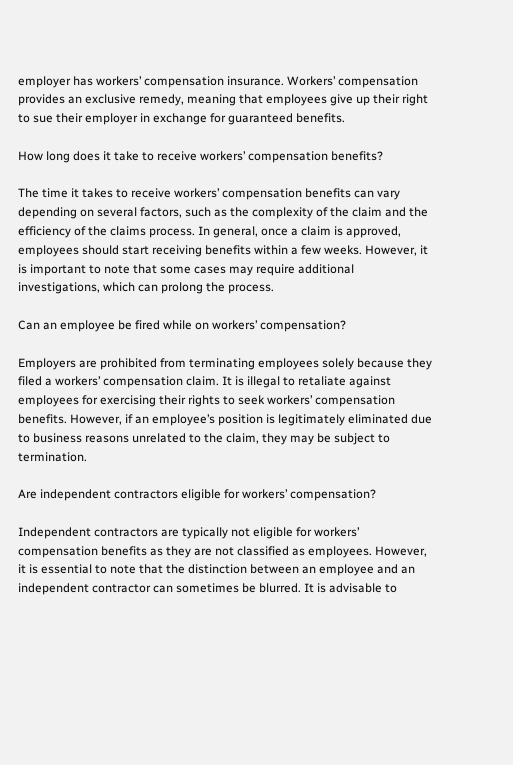employer has workers’ compensation insurance. Workers’ compensation provides an exclusive remedy, meaning that employees give up their right to sue their employer in exchange for guaranteed benefits.

How long does it take to receive workers’ compensation benefits?

The time it takes to receive workers’ compensation benefits can vary depending on several factors, such as the complexity of the claim and the efficiency of the claims process. In general, once a claim is approved, employees should start receiving benefits within a few weeks. However, it is important to note that some cases may require additional investigations, which can prolong the process.

Can an employee be fired while on workers’ compensation?

Employers are prohibited from terminating employees solely because they filed a workers’ compensation claim. It is illegal to retaliate against employees for exercising their rights to seek workers’ compensation benefits. However, if an employee’s position is legitimately eliminated due to business reasons unrelated to the claim, they may be subject to termination.

Are independent contractors eligible for workers’ compensation?

Independent contractors are typically not eligible for workers’ compensation benefits as they are not classified as employees. However, it is essential to note that the distinction between an employee and an independent contractor can sometimes be blurred. It is advisable to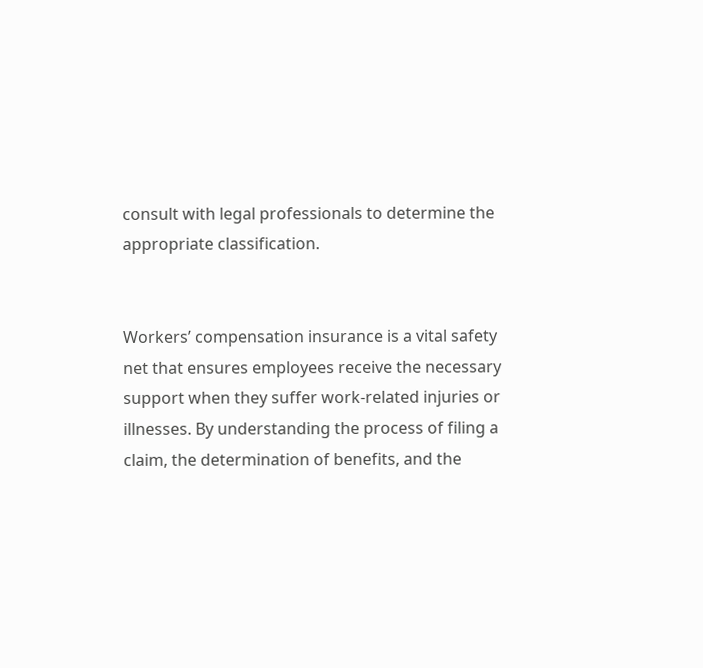consult with legal professionals to determine the appropriate classification.


Workers’ compensation insurance is a vital safety net that ensures employees receive the necessary support when they suffer work-related injuries or illnesses. By understanding the process of filing a claim, the determination of benefits, and the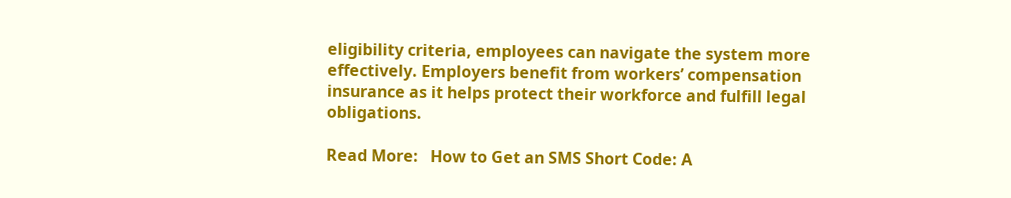eligibility criteria, employees can navigate the system more effectively. Employers benefit from workers’ compensation insurance as it helps protect their workforce and fulfill legal obligations.

Read More:   How to Get an SMS Short Code: A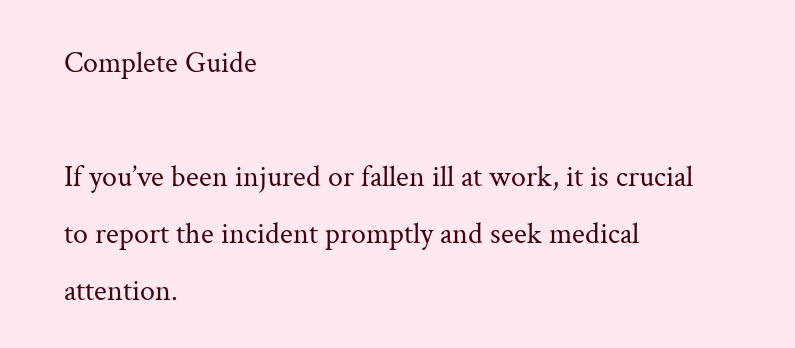Complete Guide

If you’ve been injured or fallen ill at work, it is crucial to report the incident promptly and seek medical attention.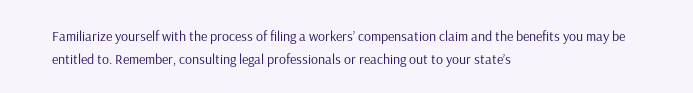Familiarize yourself with the process of filing a workers’ compensation claim and the benefits you may be entitled to. Remember, consulting legal professionals or reaching out to your state’s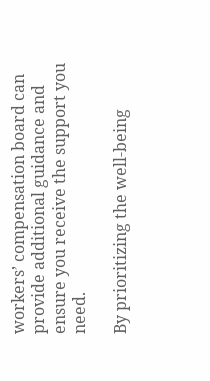workers’ compensation board can provide additional guidance and ensure you receive the support you need.

By prioritizing the well-being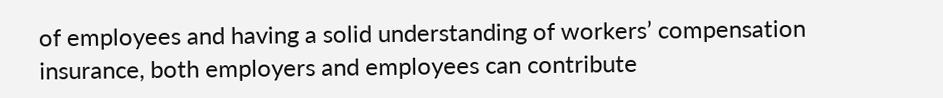of employees and having a solid understanding of workers’ compensation insurance, both employers and employees can contribute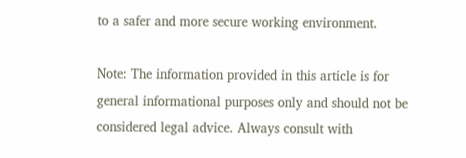to a safer and more secure working environment.

Note: The information provided in this article is for general informational purposes only and should not be considered legal advice. Always consult with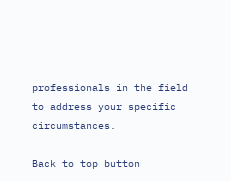professionals in the field to address your specific circumstances.

Back to top button